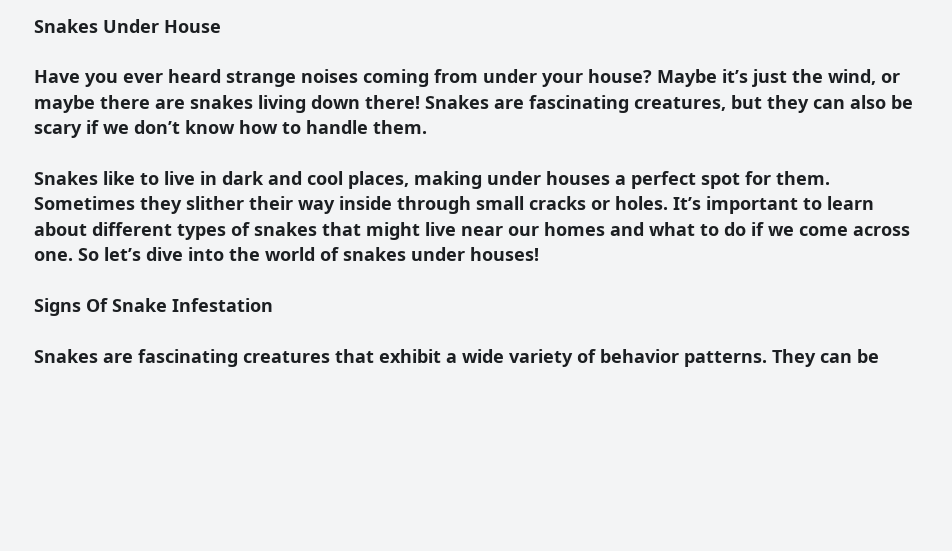Snakes Under House

Have you ever heard strange noises coming from under your house? Maybe it’s just the wind, or maybe there are snakes living down there! Snakes are fascinating creatures, but they can also be scary if we don’t know how to handle them.

Snakes like to live in dark and cool places, making under houses a perfect spot for them. Sometimes they slither their way inside through small cracks or holes. It’s important to learn about different types of snakes that might live near our homes and what to do if we come across one. So let’s dive into the world of snakes under houses!

Signs Of Snake Infestation

Snakes are fascinating creatures that exhibit a wide variety of behavior patterns. They can be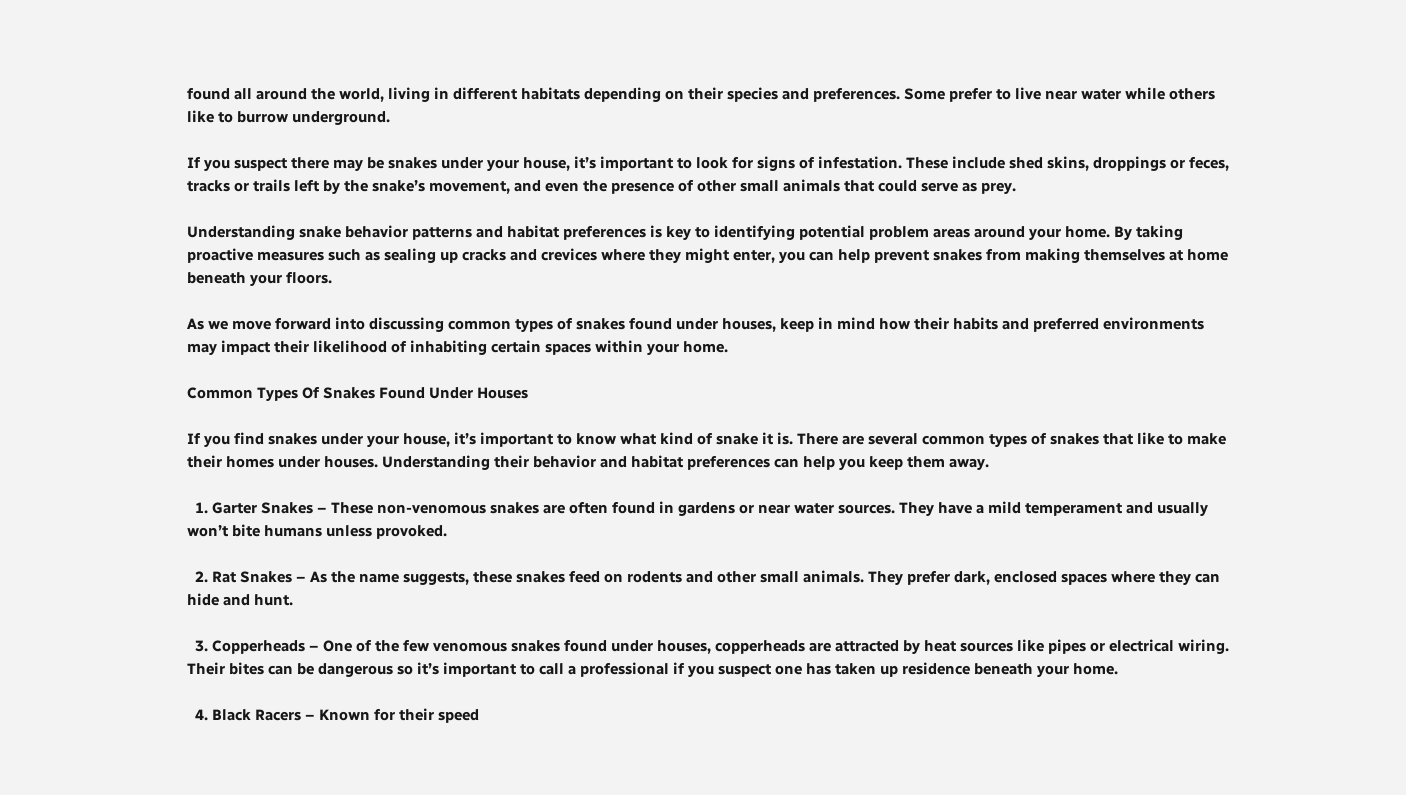found all around the world, living in different habitats depending on their species and preferences. Some prefer to live near water while others like to burrow underground.

If you suspect there may be snakes under your house, it’s important to look for signs of infestation. These include shed skins, droppings or feces, tracks or trails left by the snake’s movement, and even the presence of other small animals that could serve as prey.

Understanding snake behavior patterns and habitat preferences is key to identifying potential problem areas around your home. By taking proactive measures such as sealing up cracks and crevices where they might enter, you can help prevent snakes from making themselves at home beneath your floors.

As we move forward into discussing common types of snakes found under houses, keep in mind how their habits and preferred environments may impact their likelihood of inhabiting certain spaces within your home.

Common Types Of Snakes Found Under Houses

If you find snakes under your house, it’s important to know what kind of snake it is. There are several common types of snakes that like to make their homes under houses. Understanding their behavior and habitat preferences can help you keep them away.

  1. Garter Snakes – These non-venomous snakes are often found in gardens or near water sources. They have a mild temperament and usually won’t bite humans unless provoked.

  2. Rat Snakes – As the name suggests, these snakes feed on rodents and other small animals. They prefer dark, enclosed spaces where they can hide and hunt.

  3. Copperheads – One of the few venomous snakes found under houses, copperheads are attracted by heat sources like pipes or electrical wiring. Their bites can be dangerous so it’s important to call a professional if you suspect one has taken up residence beneath your home.

  4. Black Racers – Known for their speed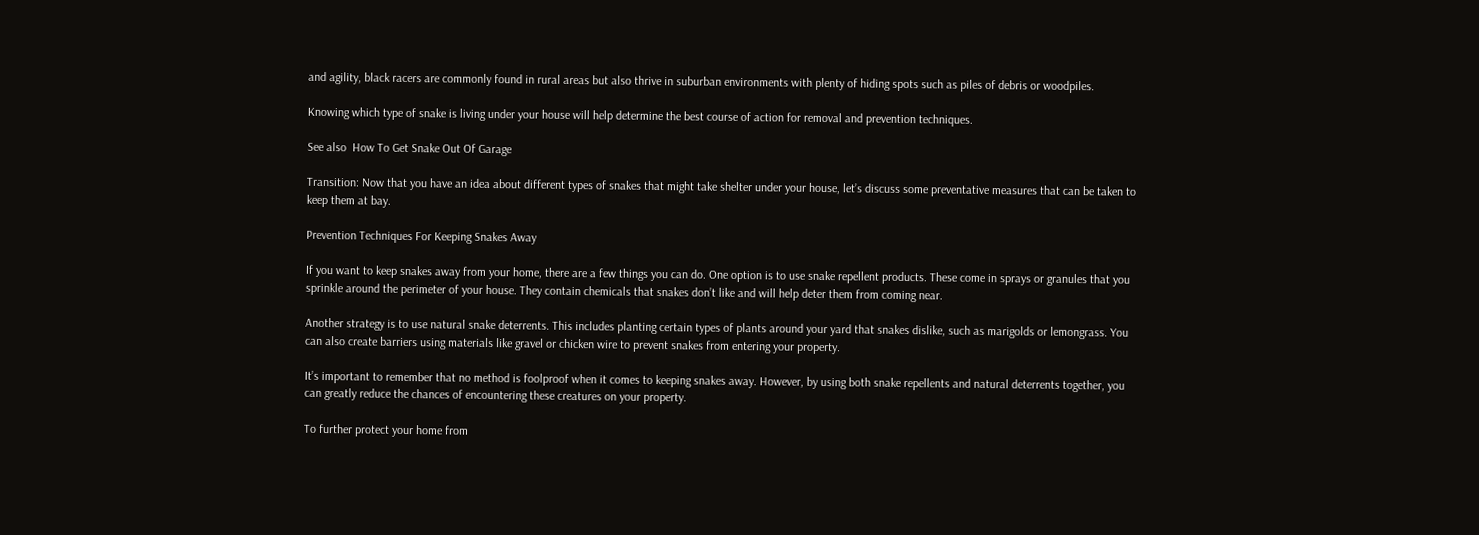and agility, black racers are commonly found in rural areas but also thrive in suburban environments with plenty of hiding spots such as piles of debris or woodpiles.

Knowing which type of snake is living under your house will help determine the best course of action for removal and prevention techniques.

See also  How To Get Snake Out Of Garage

Transition: Now that you have an idea about different types of snakes that might take shelter under your house, let’s discuss some preventative measures that can be taken to keep them at bay.

Prevention Techniques For Keeping Snakes Away

If you want to keep snakes away from your home, there are a few things you can do. One option is to use snake repellent products. These come in sprays or granules that you sprinkle around the perimeter of your house. They contain chemicals that snakes don’t like and will help deter them from coming near.

Another strategy is to use natural snake deterrents. This includes planting certain types of plants around your yard that snakes dislike, such as marigolds or lemongrass. You can also create barriers using materials like gravel or chicken wire to prevent snakes from entering your property.

It’s important to remember that no method is foolproof when it comes to keeping snakes away. However, by using both snake repellents and natural deterrents together, you can greatly reduce the chances of encountering these creatures on your property.

To further protect your home from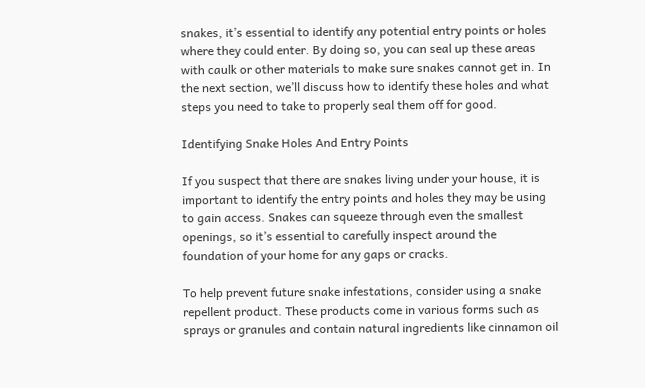snakes, it’s essential to identify any potential entry points or holes where they could enter. By doing so, you can seal up these areas with caulk or other materials to make sure snakes cannot get in. In the next section, we’ll discuss how to identify these holes and what steps you need to take to properly seal them off for good.

Identifying Snake Holes And Entry Points

If you suspect that there are snakes living under your house, it is important to identify the entry points and holes they may be using to gain access. Snakes can squeeze through even the smallest openings, so it’s essential to carefully inspect around the foundation of your home for any gaps or cracks.

To help prevent future snake infestations, consider using a snake repellent product. These products come in various forms such as sprays or granules and contain natural ingredients like cinnamon oil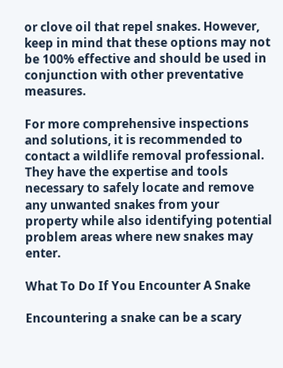or clove oil that repel snakes. However, keep in mind that these options may not be 100% effective and should be used in conjunction with other preventative measures.

For more comprehensive inspections and solutions, it is recommended to contact a wildlife removal professional. They have the expertise and tools necessary to safely locate and remove any unwanted snakes from your property while also identifying potential problem areas where new snakes may enter.

What To Do If You Encounter A Snake

Encountering a snake can be a scary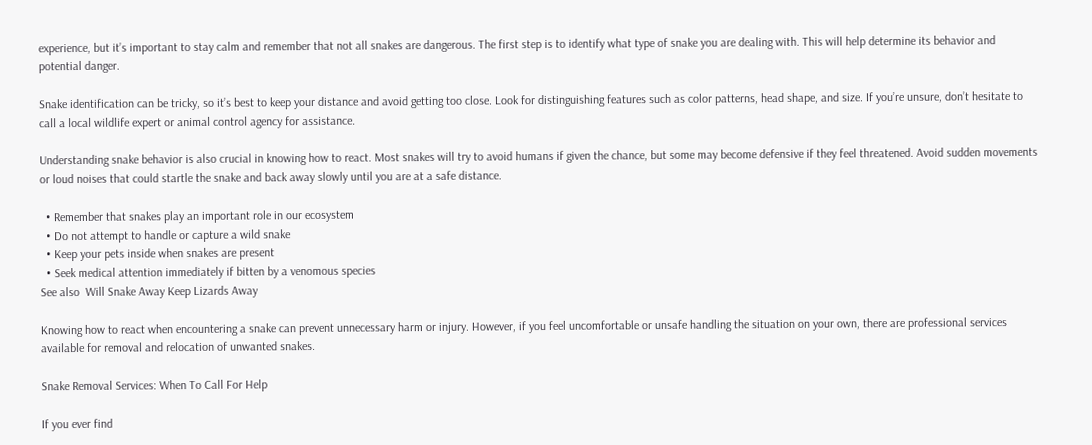experience, but it’s important to stay calm and remember that not all snakes are dangerous. The first step is to identify what type of snake you are dealing with. This will help determine its behavior and potential danger.

Snake identification can be tricky, so it’s best to keep your distance and avoid getting too close. Look for distinguishing features such as color patterns, head shape, and size. If you’re unsure, don’t hesitate to call a local wildlife expert or animal control agency for assistance.

Understanding snake behavior is also crucial in knowing how to react. Most snakes will try to avoid humans if given the chance, but some may become defensive if they feel threatened. Avoid sudden movements or loud noises that could startle the snake and back away slowly until you are at a safe distance.

  • Remember that snakes play an important role in our ecosystem
  • Do not attempt to handle or capture a wild snake
  • Keep your pets inside when snakes are present
  • Seek medical attention immediately if bitten by a venomous species
See also  Will Snake Away Keep Lizards Away

Knowing how to react when encountering a snake can prevent unnecessary harm or injury. However, if you feel uncomfortable or unsafe handling the situation on your own, there are professional services available for removal and relocation of unwanted snakes.

Snake Removal Services: When To Call For Help

If you ever find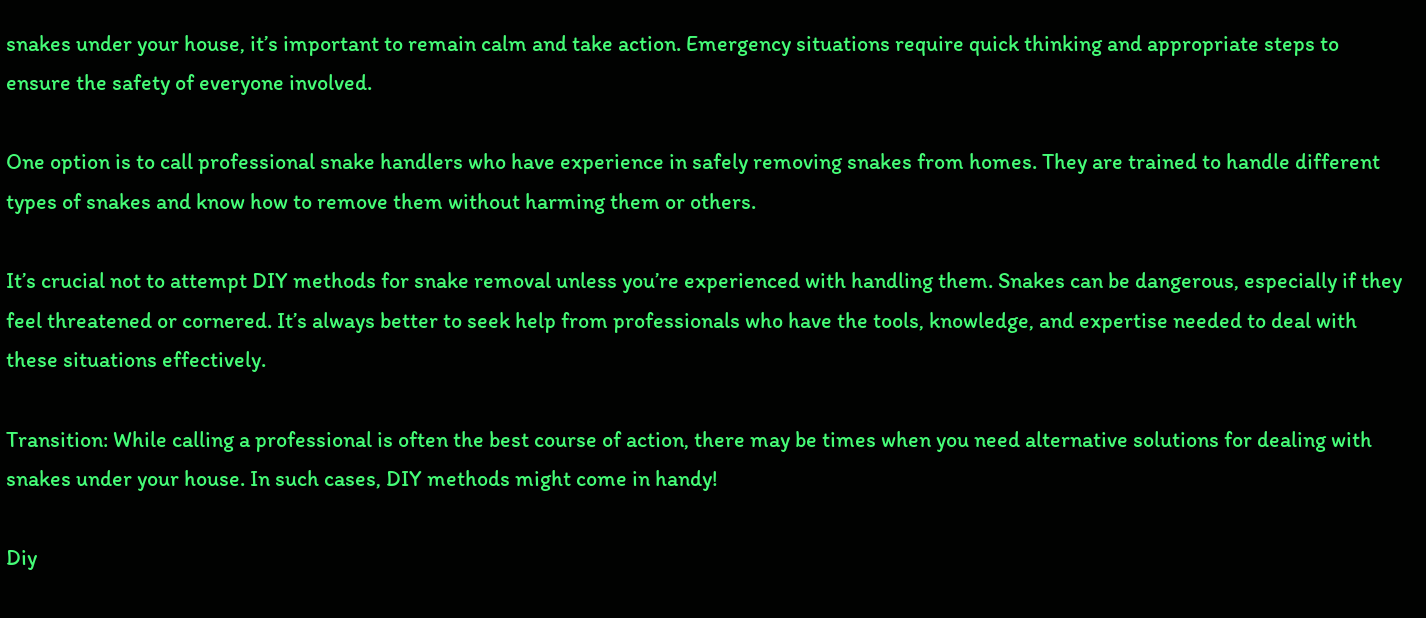snakes under your house, it’s important to remain calm and take action. Emergency situations require quick thinking and appropriate steps to ensure the safety of everyone involved.

One option is to call professional snake handlers who have experience in safely removing snakes from homes. They are trained to handle different types of snakes and know how to remove them without harming them or others.

It’s crucial not to attempt DIY methods for snake removal unless you’re experienced with handling them. Snakes can be dangerous, especially if they feel threatened or cornered. It’s always better to seek help from professionals who have the tools, knowledge, and expertise needed to deal with these situations effectively.

Transition: While calling a professional is often the best course of action, there may be times when you need alternative solutions for dealing with snakes under your house. In such cases, DIY methods might come in handy!

Diy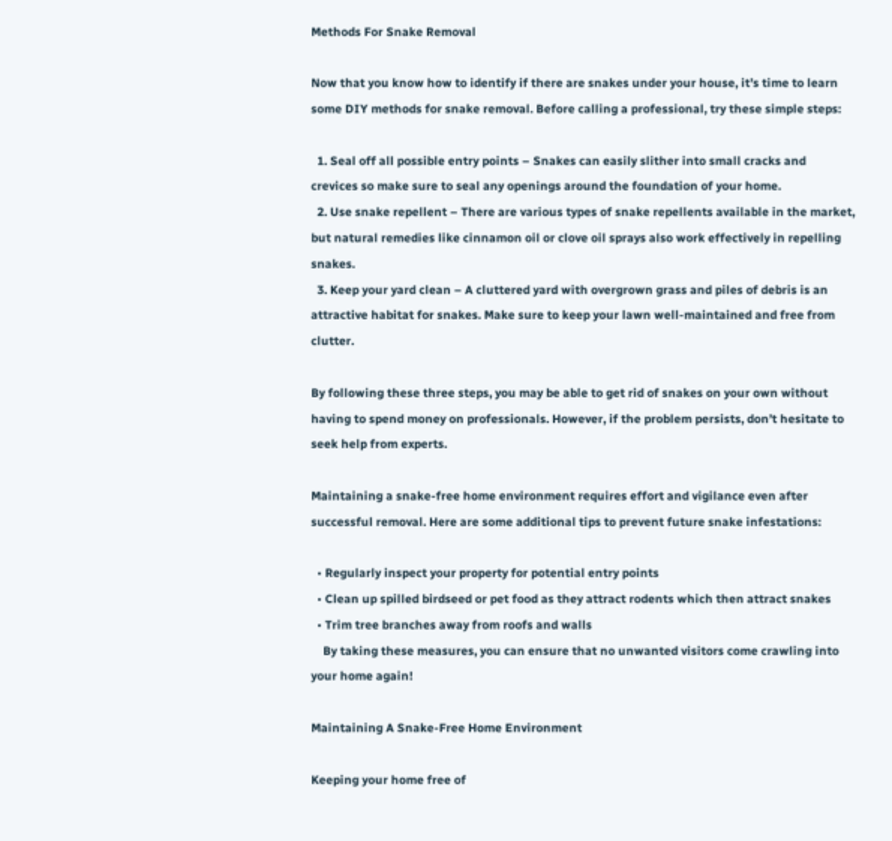Methods For Snake Removal

Now that you know how to identify if there are snakes under your house, it’s time to learn some DIY methods for snake removal. Before calling a professional, try these simple steps:

  1. Seal off all possible entry points – Snakes can easily slither into small cracks and crevices so make sure to seal any openings around the foundation of your home.
  2. Use snake repellent – There are various types of snake repellents available in the market, but natural remedies like cinnamon oil or clove oil sprays also work effectively in repelling snakes.
  3. Keep your yard clean – A cluttered yard with overgrown grass and piles of debris is an attractive habitat for snakes. Make sure to keep your lawn well-maintained and free from clutter.

By following these three steps, you may be able to get rid of snakes on your own without having to spend money on professionals. However, if the problem persists, don’t hesitate to seek help from experts.

Maintaining a snake-free home environment requires effort and vigilance even after successful removal. Here are some additional tips to prevent future snake infestations:

  • Regularly inspect your property for potential entry points
  • Clean up spilled birdseed or pet food as they attract rodents which then attract snakes
  • Trim tree branches away from roofs and walls
    By taking these measures, you can ensure that no unwanted visitors come crawling into your home again!

Maintaining A Snake-Free Home Environment

Keeping your home free of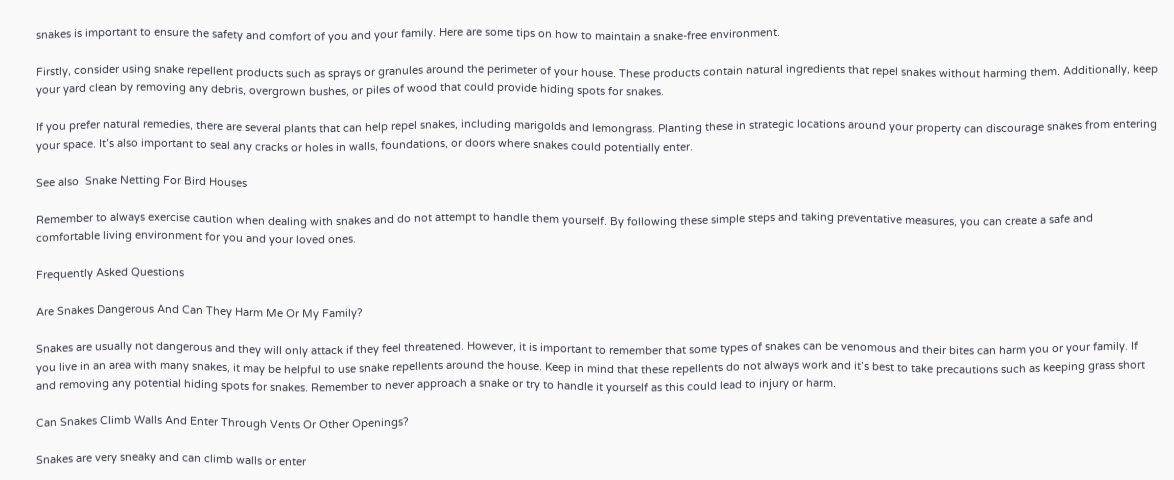snakes is important to ensure the safety and comfort of you and your family. Here are some tips on how to maintain a snake-free environment.

Firstly, consider using snake repellent products such as sprays or granules around the perimeter of your house. These products contain natural ingredients that repel snakes without harming them. Additionally, keep your yard clean by removing any debris, overgrown bushes, or piles of wood that could provide hiding spots for snakes.

If you prefer natural remedies, there are several plants that can help repel snakes, including marigolds and lemongrass. Planting these in strategic locations around your property can discourage snakes from entering your space. It’s also important to seal any cracks or holes in walls, foundations, or doors where snakes could potentially enter.

See also  Snake Netting For Bird Houses

Remember to always exercise caution when dealing with snakes and do not attempt to handle them yourself. By following these simple steps and taking preventative measures, you can create a safe and comfortable living environment for you and your loved ones.

Frequently Asked Questions

Are Snakes Dangerous And Can They Harm Me Or My Family?

Snakes are usually not dangerous and they will only attack if they feel threatened. However, it is important to remember that some types of snakes can be venomous and their bites can harm you or your family. If you live in an area with many snakes, it may be helpful to use snake repellents around the house. Keep in mind that these repellents do not always work and it’s best to take precautions such as keeping grass short and removing any potential hiding spots for snakes. Remember to never approach a snake or try to handle it yourself as this could lead to injury or harm.

Can Snakes Climb Walls And Enter Through Vents Or Other Openings?

Snakes are very sneaky and can climb walls or enter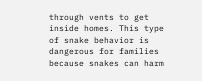through vents to get inside homes. This type of snake behavior is dangerous for families because snakes can harm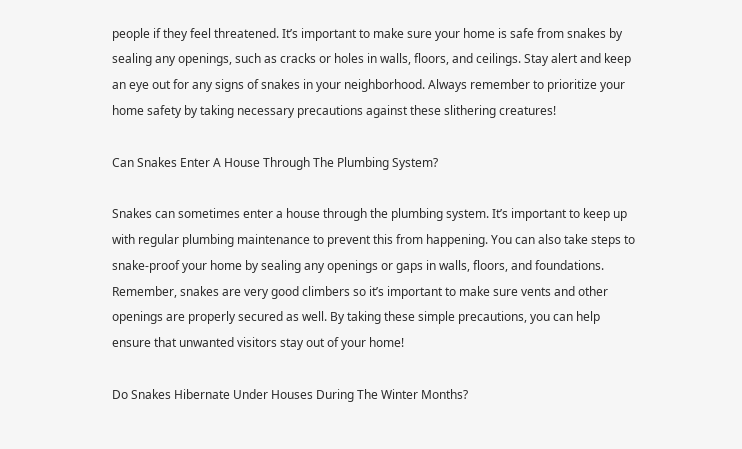people if they feel threatened. It’s important to make sure your home is safe from snakes by sealing any openings, such as cracks or holes in walls, floors, and ceilings. Stay alert and keep an eye out for any signs of snakes in your neighborhood. Always remember to prioritize your home safety by taking necessary precautions against these slithering creatures!

Can Snakes Enter A House Through The Plumbing System?

Snakes can sometimes enter a house through the plumbing system. It’s important to keep up with regular plumbing maintenance to prevent this from happening. You can also take steps to snake-proof your home by sealing any openings or gaps in walls, floors, and foundations. Remember, snakes are very good climbers so it’s important to make sure vents and other openings are properly secured as well. By taking these simple precautions, you can help ensure that unwanted visitors stay out of your home!

Do Snakes Hibernate Under Houses During The Winter Months?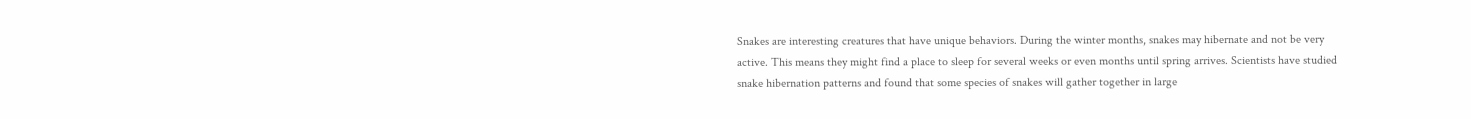Snakes are interesting creatures that have unique behaviors. During the winter months, snakes may hibernate and not be very active. This means they might find a place to sleep for several weeks or even months until spring arrives. Scientists have studied snake hibernation patterns and found that some species of snakes will gather together in large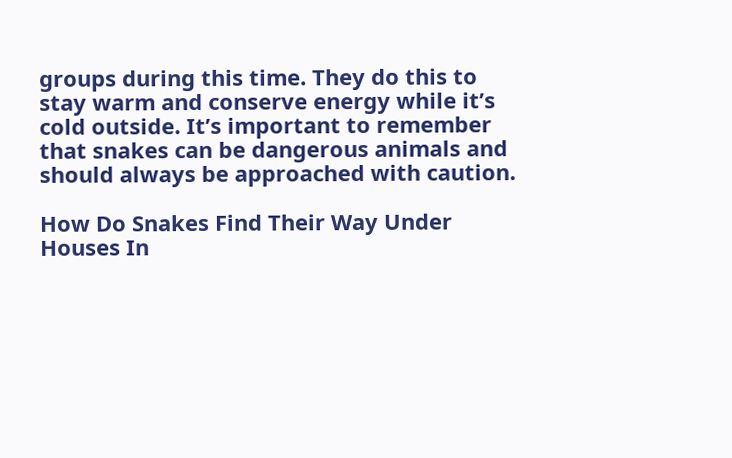groups during this time. They do this to stay warm and conserve energy while it’s cold outside. It’s important to remember that snakes can be dangerous animals and should always be approached with caution.

How Do Snakes Find Their Way Under Houses In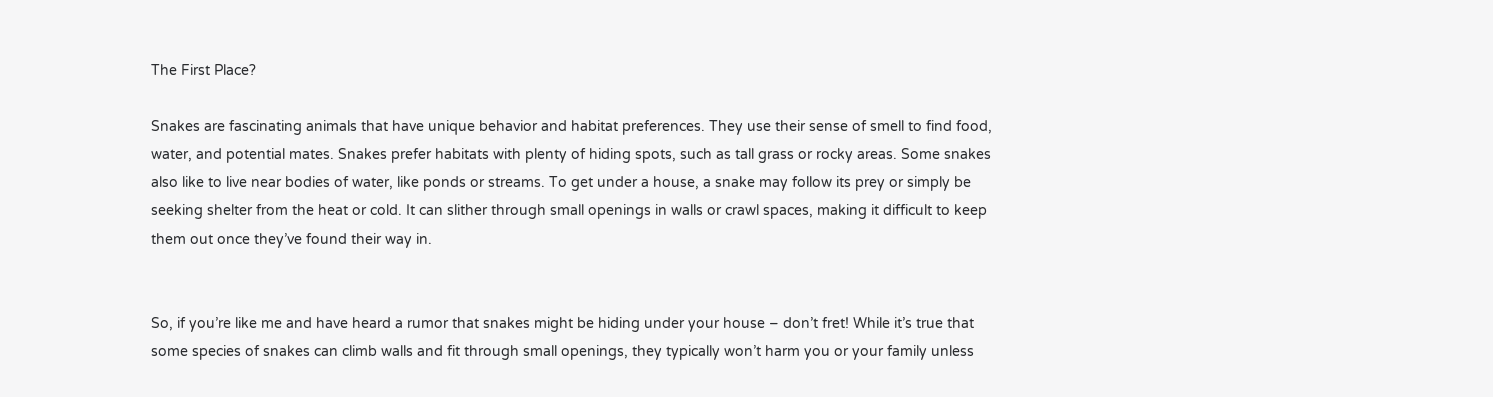The First Place?

Snakes are fascinating animals that have unique behavior and habitat preferences. They use their sense of smell to find food, water, and potential mates. Snakes prefer habitats with plenty of hiding spots, such as tall grass or rocky areas. Some snakes also like to live near bodies of water, like ponds or streams. To get under a house, a snake may follow its prey or simply be seeking shelter from the heat or cold. It can slither through small openings in walls or crawl spaces, making it difficult to keep them out once they’ve found their way in.


So, if you’re like me and have heard a rumor that snakes might be hiding under your house – don’t fret! While it’s true that some species of snakes can climb walls and fit through small openings, they typically won’t harm you or your family unless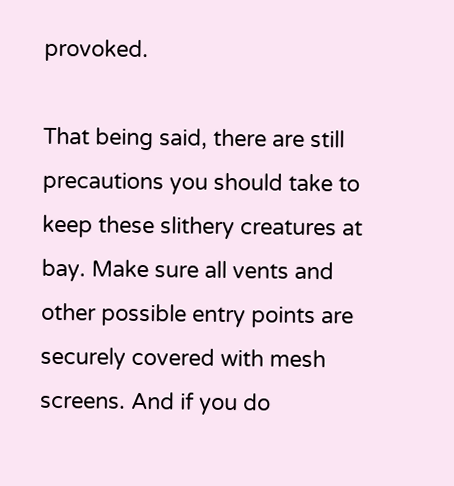provoked.

That being said, there are still precautions you should take to keep these slithery creatures at bay. Make sure all vents and other possible entry points are securely covered with mesh screens. And if you do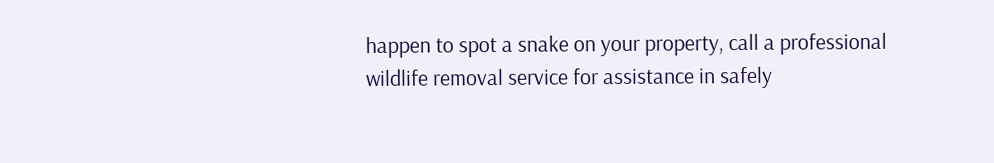happen to spot a snake on your property, call a professional wildlife removal service for assistance in safely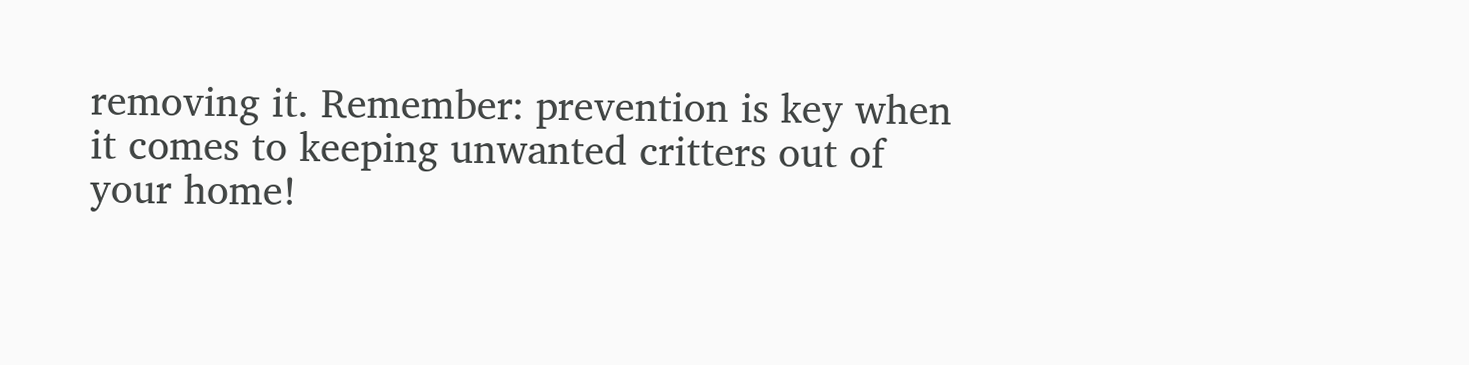removing it. Remember: prevention is key when it comes to keeping unwanted critters out of your home!